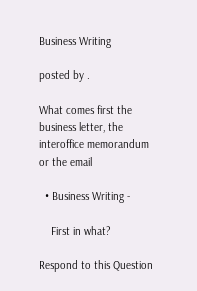Business Writing

posted by .

What comes first the business letter, the interoffice memorandum or the email

  • Business Writing -

    First in what?

Respond to this Question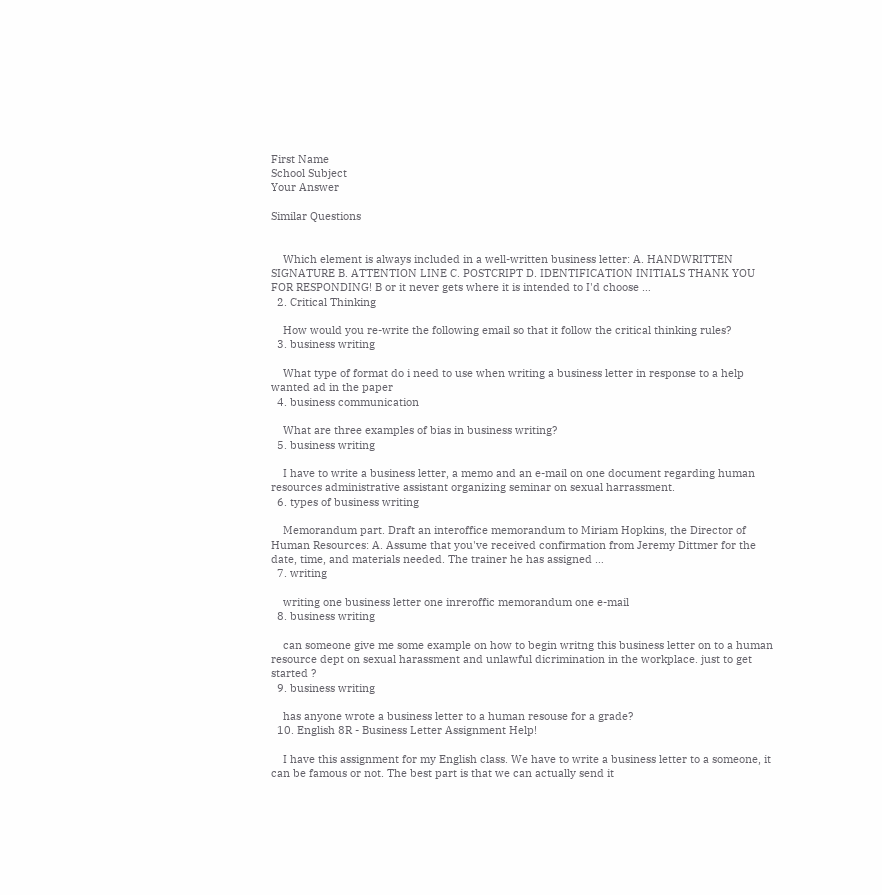First Name
School Subject
Your Answer

Similar Questions


    Which element is always included in a well-written business letter: A. HANDWRITTEN SIGNATURE B. ATTENTION LINE C. POSTCRIPT D. IDENTIFICATION INITIALS THANK YOU FOR RESPONDING! B or it never gets where it is intended to I'd choose …
  2. Critical Thinking

    How would you re-write the following email so that it follow the critical thinking rules?
  3. business writing

    What type of format do i need to use when writing a business letter in response to a help wanted ad in the paper
  4. business communication

    What are three examples of bias in business writing?
  5. business writing

    I have to write a business letter, a memo and an e-mail on one document regarding human resources administrative assistant organizing seminar on sexual harrassment.
  6. types of business writing

    Memorandum part. Draft an interoffice memorandum to Miriam Hopkins, the Director of Human Resources: A. Assume that you've received confirmation from Jeremy Dittmer for the date, time, and materials needed. The trainer he has assigned …
  7. writing

    writing one business letter one inreroffic memorandum one e-mail
  8. business writing

    can someone give me some example on how to begin writng this business letter on to a human resource dept on sexual harassment and unlawful dicrimination in the workplace. just to get started ?
  9. business writing

    has anyone wrote a business letter to a human resouse for a grade?
  10. English 8R - Business Letter Assignment Help!

    I have this assignment for my English class. We have to write a business letter to a someone, it can be famous or not. The best part is that we can actually send it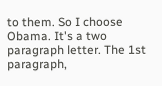to them. So I choose Obama. It's a two paragraph letter. The 1st paragraph,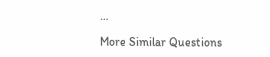…

More Similar Questions